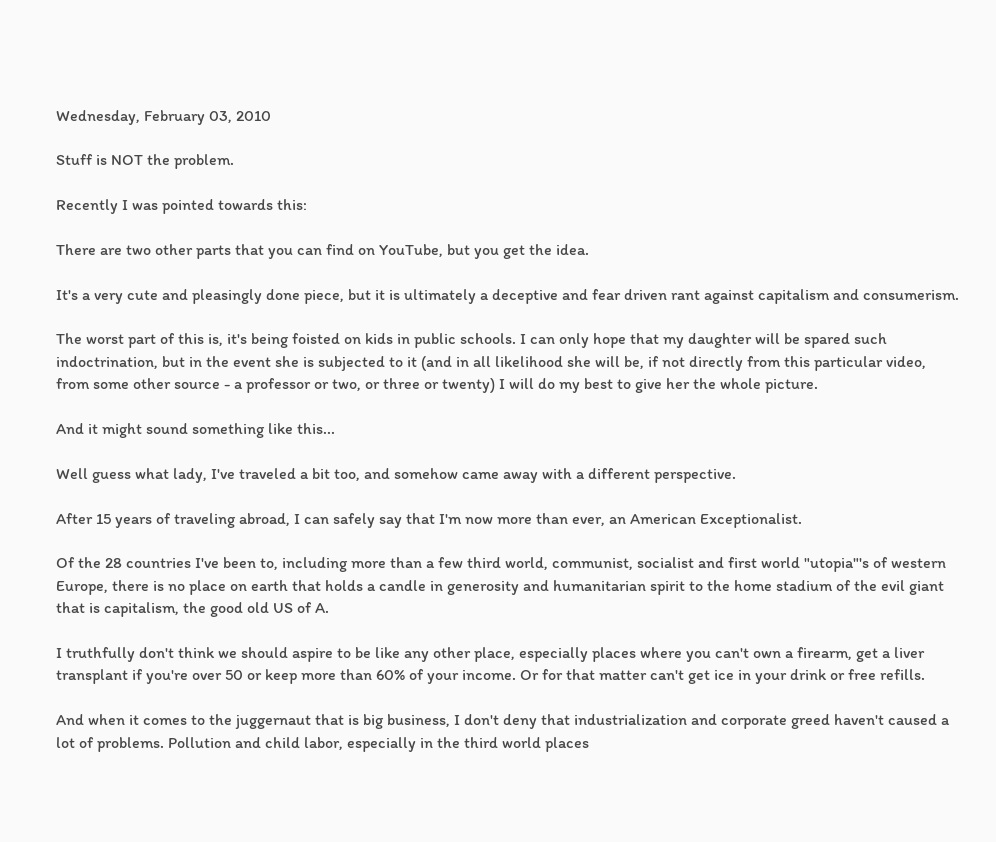Wednesday, February 03, 2010

Stuff is NOT the problem.

Recently I was pointed towards this:

There are two other parts that you can find on YouTube, but you get the idea.

It's a very cute and pleasingly done piece, but it is ultimately a deceptive and fear driven rant against capitalism and consumerism.

The worst part of this is, it's being foisted on kids in public schools. I can only hope that my daughter will be spared such indoctrination, but in the event she is subjected to it (and in all likelihood she will be, if not directly from this particular video, from some other source - a professor or two, or three or twenty) I will do my best to give her the whole picture.

And it might sound something like this...

Well guess what lady, I've traveled a bit too, and somehow came away with a different perspective.

After 15 years of traveling abroad, I can safely say that I'm now more than ever, an American Exceptionalist.

Of the 28 countries I've been to, including more than a few third world, communist, socialist and first world "utopia"'s of western Europe, there is no place on earth that holds a candle in generosity and humanitarian spirit to the home stadium of the evil giant that is capitalism, the good old US of A.

I truthfully don't think we should aspire to be like any other place, especially places where you can't own a firearm, get a liver transplant if you're over 50 or keep more than 60% of your income. Or for that matter can't get ice in your drink or free refills.

And when it comes to the juggernaut that is big business, I don't deny that industrialization and corporate greed haven't caused a lot of problems. Pollution and child labor, especially in the third world places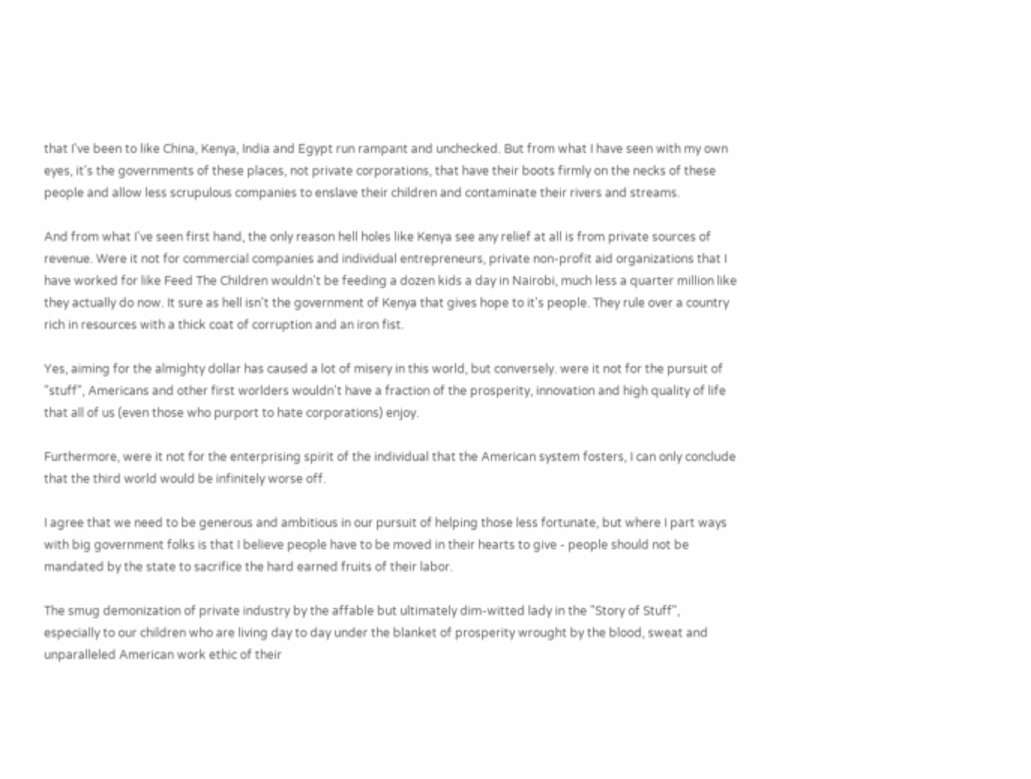that I've been to like China, Kenya, India and Egypt run rampant and unchecked. But from what I have seen with my own eyes, it's the governments of these places, not private corporations, that have their boots firmly on the necks of these people and allow less scrupulous companies to enslave their children and contaminate their rivers and streams.

And from what I've seen first hand, the only reason hell holes like Kenya see any relief at all is from private sources of revenue. Were it not for commercial companies and individual entrepreneurs, private non-profit aid organizations that I have worked for like Feed The Children wouldn't be feeding a dozen kids a day in Nairobi, much less a quarter million like they actually do now. It sure as hell isn't the government of Kenya that gives hope to it's people. They rule over a country rich in resources with a thick coat of corruption and an iron fist.

Yes, aiming for the almighty dollar has caused a lot of misery in this world, but conversely. were it not for the pursuit of "stuff", Americans and other first worlders wouldn't have a fraction of the prosperity, innovation and high quality of life that all of us (even those who purport to hate corporations) enjoy.

Furthermore, were it not for the enterprising spirit of the individual that the American system fosters, I can only conclude that the third world would be infinitely worse off.

I agree that we need to be generous and ambitious in our pursuit of helping those less fortunate, but where I part ways with big government folks is that I believe people have to be moved in their hearts to give - people should not be mandated by the state to sacrifice the hard earned fruits of their labor.

The smug demonization of private industry by the affable but ultimately dim-witted lady in the "Story of Stuff", especially to our children who are living day to day under the blanket of prosperity wrought by the blood, sweat and unparalleled American work ethic of their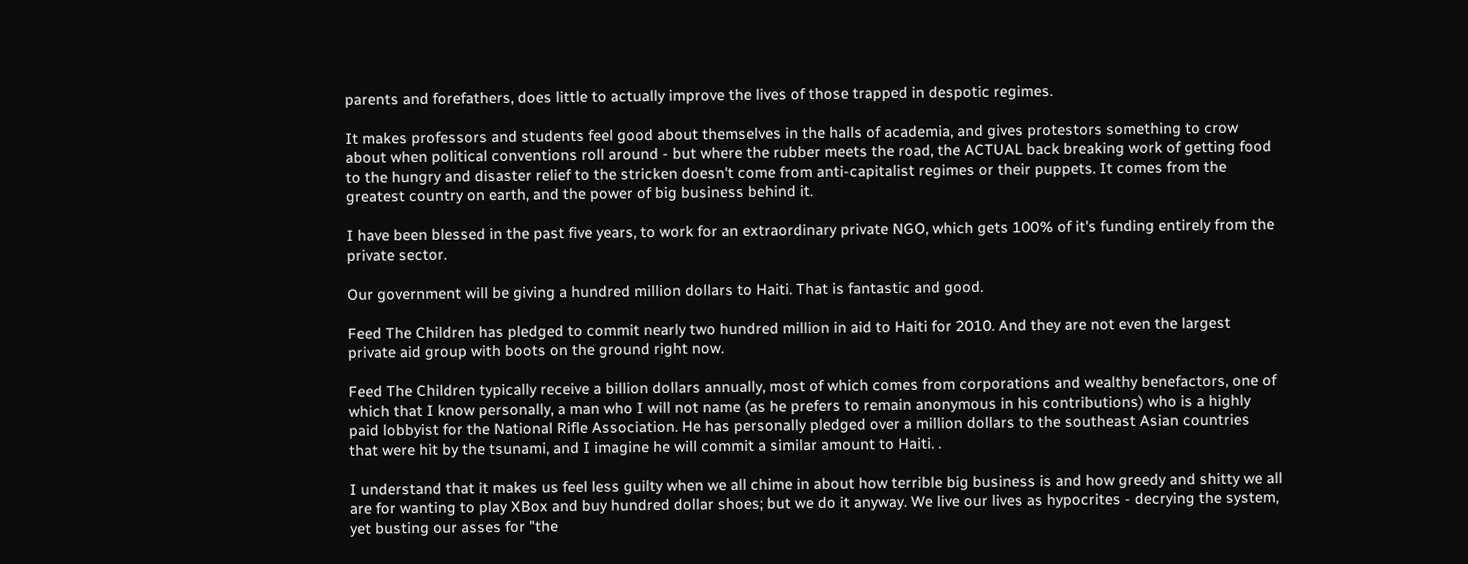parents and forefathers, does little to actually improve the lives of those trapped in despotic regimes.

It makes professors and students feel good about themselves in the halls of academia, and gives protestors something to crow about when political conventions roll around - but where the rubber meets the road, the ACTUAL back breaking work of getting food to the hungry and disaster relief to the stricken doesn't come from anti-capitalist regimes or their puppets. It comes from the greatest country on earth, and the power of big business behind it.

I have been blessed in the past five years, to work for an extraordinary private NGO, which gets 100% of it's funding entirely from the private sector.

Our government will be giving a hundred million dollars to Haiti. That is fantastic and good.

Feed The Children has pledged to commit nearly two hundred million in aid to Haiti for 2010. And they are not even the largest private aid group with boots on the ground right now.

Feed The Children typically receive a billion dollars annually, most of which comes from corporations and wealthy benefactors, one of which that I know personally, a man who I will not name (as he prefers to remain anonymous in his contributions) who is a highly paid lobbyist for the National Rifle Association. He has personally pledged over a million dollars to the southeast Asian countries that were hit by the tsunami, and I imagine he will commit a similar amount to Haiti. .

I understand that it makes us feel less guilty when we all chime in about how terrible big business is and how greedy and shitty we all are for wanting to play XBox and buy hundred dollar shoes; but we do it anyway. We live our lives as hypocrites - decrying the system, yet busting our asses for "the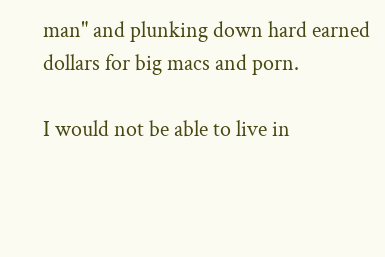man" and plunking down hard earned dollars for big macs and porn.

I would not be able to live in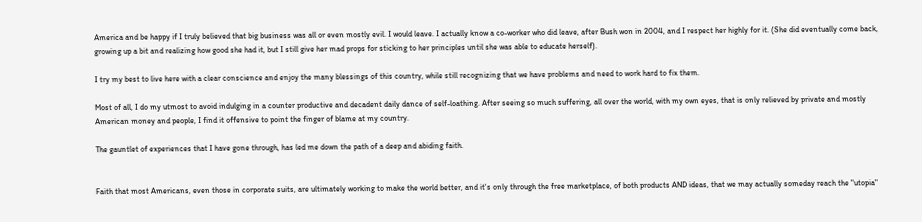America and be happy if I truly believed that big business was all or even mostly evil. I would leave. I actually know a co-worker who did leave, after Bush won in 2004, and I respect her highly for it. (She did eventually come back, growing up a bit and realizing how good she had it, but I still give her mad props for sticking to her principles until she was able to educate herself).

I try my best to live here with a clear conscience and enjoy the many blessings of this country, while still recognizing that we have problems and need to work hard to fix them.

Most of all, I do my utmost to avoid indulging in a counter productive and decadent daily dance of self-loathing. After seeing so much suffering, all over the world, with my own eyes, that is only relieved by private and mostly American money and people, I find it offensive to point the finger of blame at my country.

The gauntlet of experiences that I have gone through, has led me down the path of a deep and abiding faith.


Faith that most Americans, even those in corporate suits, are ultimately working to make the world better, and it's only through the free marketplace, of both products AND ideas, that we may actually someday reach the "utopia"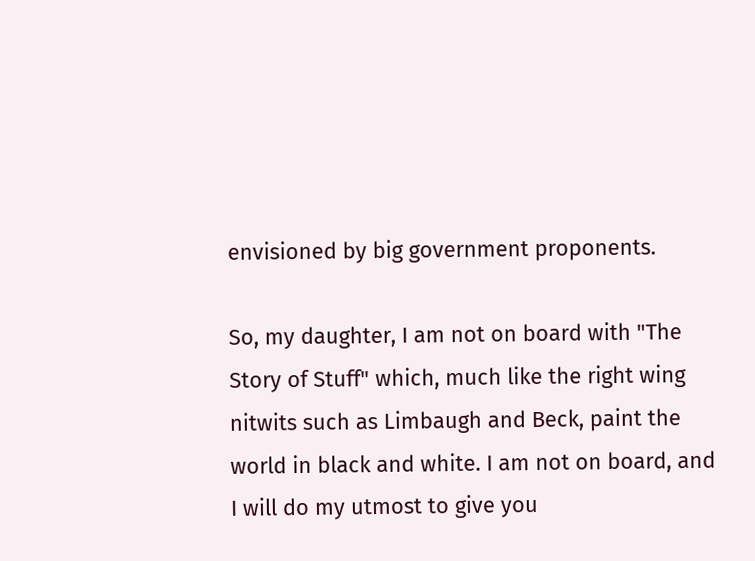envisioned by big government proponents.

So, my daughter, I am not on board with "The Story of Stuff" which, much like the right wing nitwits such as Limbaugh and Beck, paint the world in black and white. I am not on board, and I will do my utmost to give you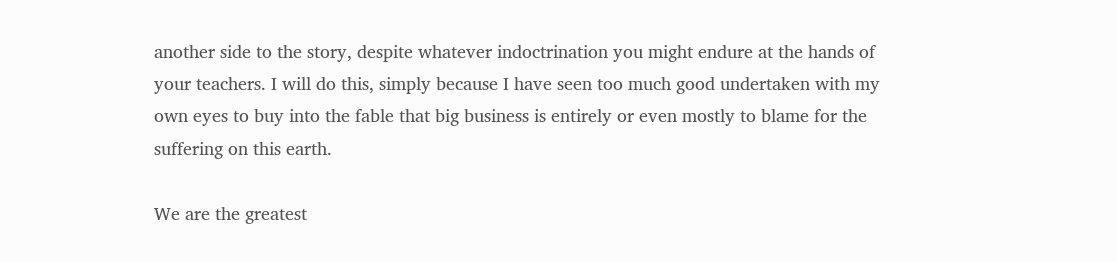another side to the story, despite whatever indoctrination you might endure at the hands of your teachers. I will do this, simply because I have seen too much good undertaken with my own eyes to buy into the fable that big business is entirely or even mostly to blame for the suffering on this earth.

We are the greatest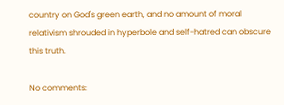country on God's green earth, and no amount of moral relativism shrouded in hyperbole and self-hatred can obscure this truth.

No comments: